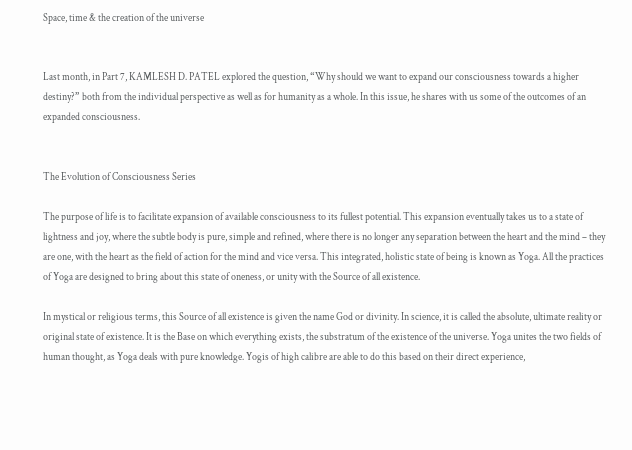Space, time & the creation of the universe


Last month, in Part 7, KAMLESH D. PATEL explored the question, “Why should we want to expand our consciousness towards a higher destiny?” both from the individual perspective as well as for humanity as a whole. In this issue, he shares with us some of the outcomes of an expanded consciousness.


The Evolution of Consciousness Series

The purpose of life is to facilitate expansion of available consciousness to its fullest potential. This expansion eventually takes us to a state of lightness and joy, where the subtle body is pure, simple and refined, where there is no longer any separation between the heart and the mind – they are one, with the heart as the field of action for the mind and vice versa. This integrated, holistic state of being is known as Yoga. All the practices of Yoga are designed to bring about this state of oneness, or unity with the Source of all existence.

In mystical or religious terms, this Source of all existence is given the name God or divinity. In science, it is called the absolute, ultimate reality or original state of existence. It is the Base on which everything exists, the substratum of the existence of the universe. Yoga unites the two fields of human thought, as Yoga deals with pure knowledge. Yogis of high calibre are able to do this based on their direct experience,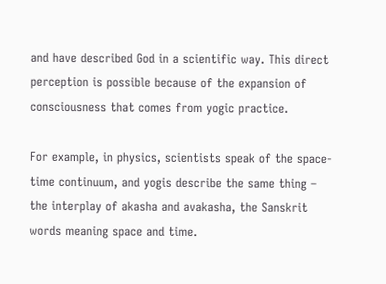and have described God in a scientific way. This direct perception is possible because of the expansion of consciousness that comes from yogic practice.

For example, in physics, scientists speak of the space-time continuum, and yogis describe the same thing – the interplay of akasha and avakasha, the Sanskrit words meaning space and time.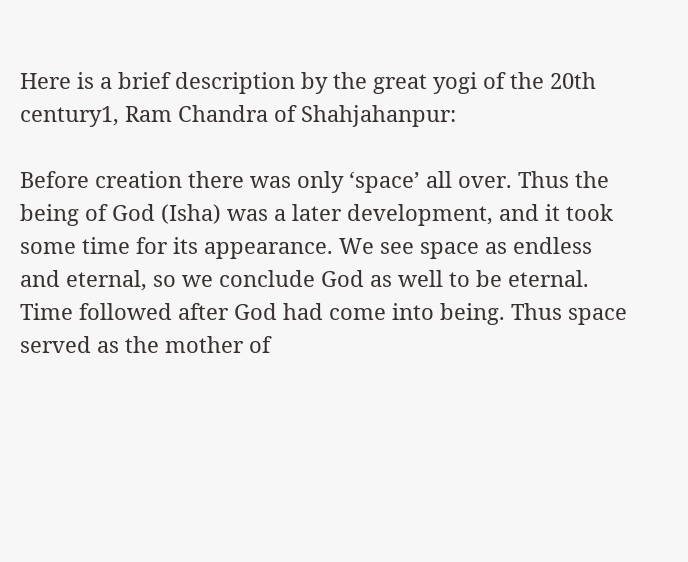Here is a brief description by the great yogi of the 20th century1, Ram Chandra of Shahjahanpur:

Before creation there was only ‘space’ all over. Thus the being of God (Isha) was a later development, and it took some time for its appearance. We see space as endless and eternal, so we conclude God as well to be eternal. Time followed after God had come into being. Thus space served as the mother of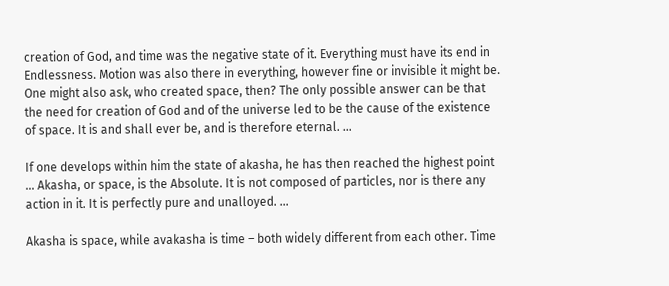creation of God, and time was the negative state of it. Everything must have its end in Endlessness. Motion was also there in everything, however fine or invisible it might be. One might also ask, who created space, then? The only possible answer can be that the need for creation of God and of the universe led to be the cause of the existence of space. It is and shall ever be, and is therefore eternal. …

If one develops within him the state of akasha, he has then reached the highest point … Akasha, or space, is the Absolute. It is not composed of particles, nor is there any action in it. It is perfectly pure and unalloyed. …

Akasha is space, while avakasha is time – both widely different from each other. Time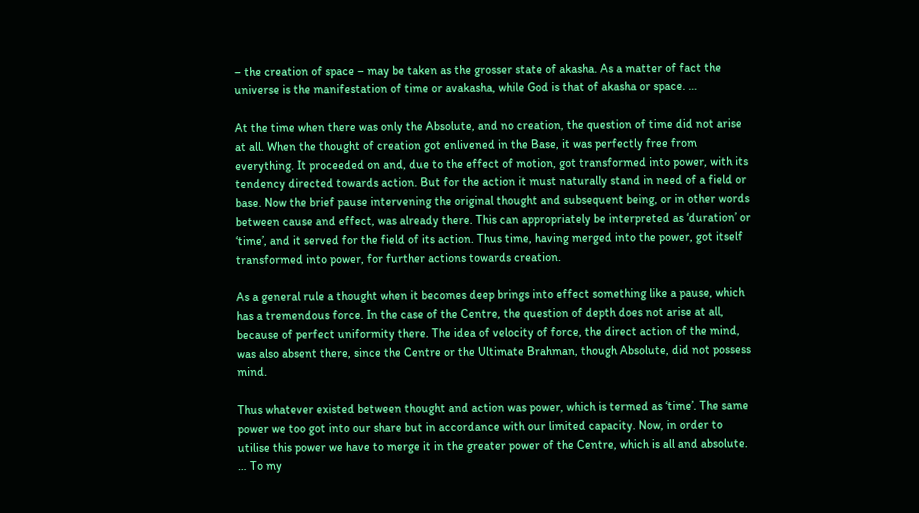– the creation of space – may be taken as the grosser state of akasha. As a matter of fact the universe is the manifestation of time or avakasha, while God is that of akasha or space. …

At the time when there was only the Absolute, and no creation, the question of time did not arise at all. When the thought of creation got enlivened in the Base, it was perfectly free from everything. It proceeded on and, due to the effect of motion, got transformed into power, with its tendency directed towards action. But for the action it must naturally stand in need of a field or base. Now the brief pause intervening the original thought and subsequent being, or in other words between cause and effect, was already there. This can appropriately be interpreted as ‘duration’ or ‘time’, and it served for the field of its action. Thus time, having merged into the power, got itself transformed into power, for further actions towards creation.

As a general rule a thought when it becomes deep brings into effect something like a pause, which has a tremendous force. In the case of the Centre, the question of depth does not arise at all, because of perfect uniformity there. The idea of velocity of force, the direct action of the mind, was also absent there, since the Centre or the Ultimate Brahman, though Absolute, did not possess mind.

Thus whatever existed between thought and action was power, which is termed as ‘time’. The same power we too got into our share but in accordance with our limited capacity. Now, in order to utilise this power we have to merge it in the greater power of the Centre, which is all and absolute. … To my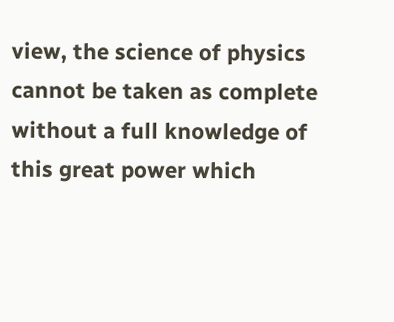view, the science of physics cannot be taken as complete without a full knowledge of this great power which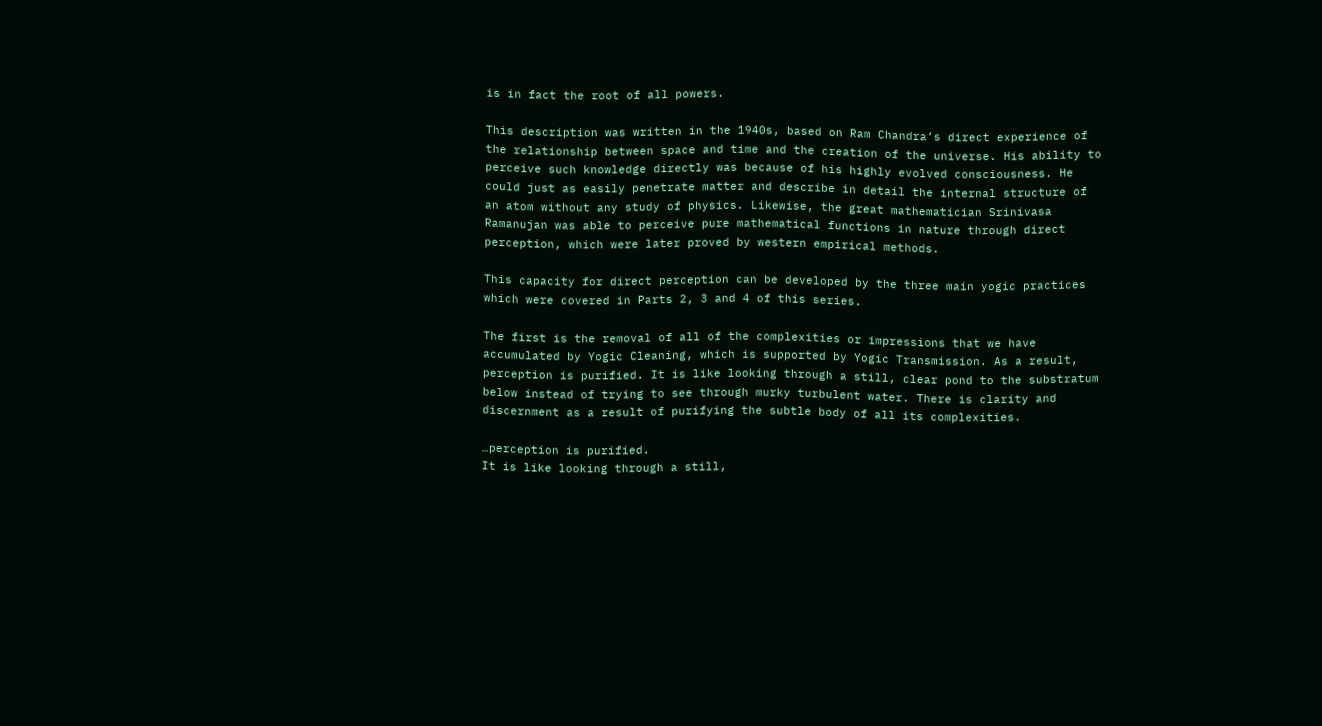is in fact the root of all powers.

This description was written in the 1940s, based on Ram Chandra’s direct experience of the relationship between space and time and the creation of the universe. His ability to perceive such knowledge directly was because of his highly evolved consciousness. He could just as easily penetrate matter and describe in detail the internal structure of an atom without any study of physics. Likewise, the great mathematician Srinivasa Ramanujan was able to perceive pure mathematical functions in nature through direct perception, which were later proved by western empirical methods.

This capacity for direct perception can be developed by the three main yogic practices which were covered in Parts 2, 3 and 4 of this series.

The first is the removal of all of the complexities or impressions that we have accumulated by Yogic Cleaning, which is supported by Yogic Transmission. As a result, perception is purified. It is like looking through a still, clear pond to the substratum below instead of trying to see through murky turbulent water. There is clarity and discernment as a result of purifying the subtle body of all its complexities.

…perception is purified.
It is like looking through a still,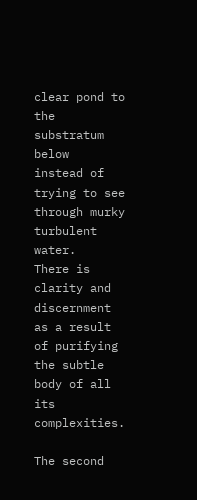clear pond to the substratum below
instead of trying to see through murky turbulent water.
There is clarity and discernment
as a result of purifying the subtle body of all its complexities.

The second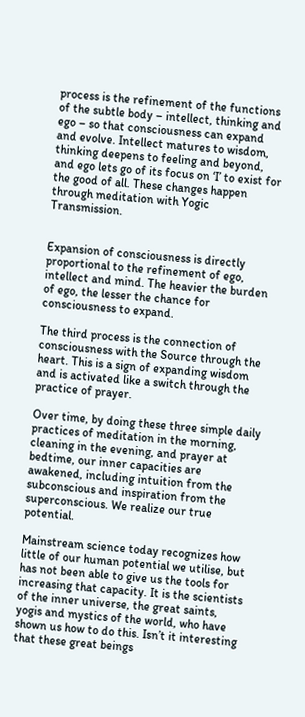process is the refinement of the functions of the subtle body – intellect, thinking and ego – so that consciousness can expand and evolve. Intellect matures to wisdom, thinking deepens to feeling and beyond, and ego lets go of its focus on ‘I’ to exist for the good of all. These changes happen through meditation with Yogic Transmission.


Expansion of consciousness is directly proportional to the refinement of ego, intellect and mind. The heavier the burden of ego, the lesser the chance for consciousness to expand.

The third process is the connection of consciousness with the Source through the heart. This is a sign of expanding wisdom and is activated like a switch through the practice of prayer.

Over time, by doing these three simple daily practices of meditation in the morning, cleaning in the evening, and prayer at bedtime, our inner capacities are awakened, including intuition from the subconscious and inspiration from the superconscious. We realize our true potential.

Mainstream science today recognizes how little of our human potential we utilise, but has not been able to give us the tools for increasing that capacity. It is the scientists of the inner universe, the great saints, yogis and mystics of the world, who have shown us how to do this. Isn’t it interesting that these great beings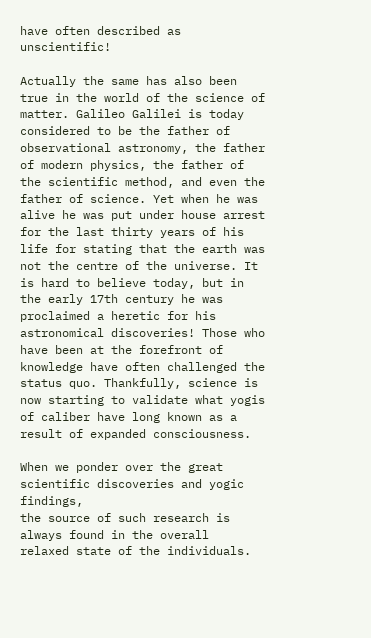have often described as unscientific!

Actually the same has also been true in the world of the science of matter. Galileo Galilei is today considered to be the father of observational astronomy, the father of modern physics, the father of the scientific method, and even the father of science. Yet when he was alive he was put under house arrest for the last thirty years of his life for stating that the earth was not the centre of the universe. It is hard to believe today, but in the early 17th century he was proclaimed a heretic for his astronomical discoveries! Those who have been at the forefront of knowledge have often challenged the status quo. Thankfully, science is now starting to validate what yogis of caliber have long known as a result of expanded consciousness.

When we ponder over the great scientific discoveries and yogic findings,
the source of such research is always found in the overall
relaxed state of the individuals.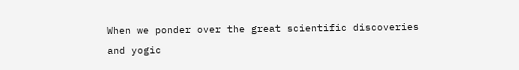When we ponder over the great scientific discoveries and yogic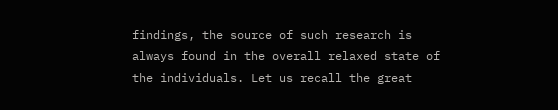findings, the source of such research is always found in the overall relaxed state of the individuals. Let us recall the great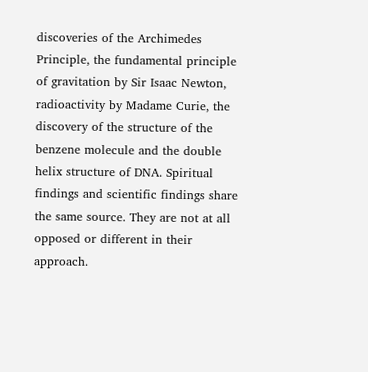discoveries of the Archimedes Principle, the fundamental principle of gravitation by Sir Isaac Newton, radioactivity by Madame Curie, the discovery of the structure of the benzene molecule and the double helix structure of DNA. Spiritual findings and scientific findings share the same source. They are not at all opposed or different in their approach.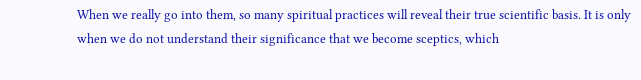When we really go into them, so many spiritual practices will reveal their true scientific basis. It is only when we do not understand their significance that we become sceptics, which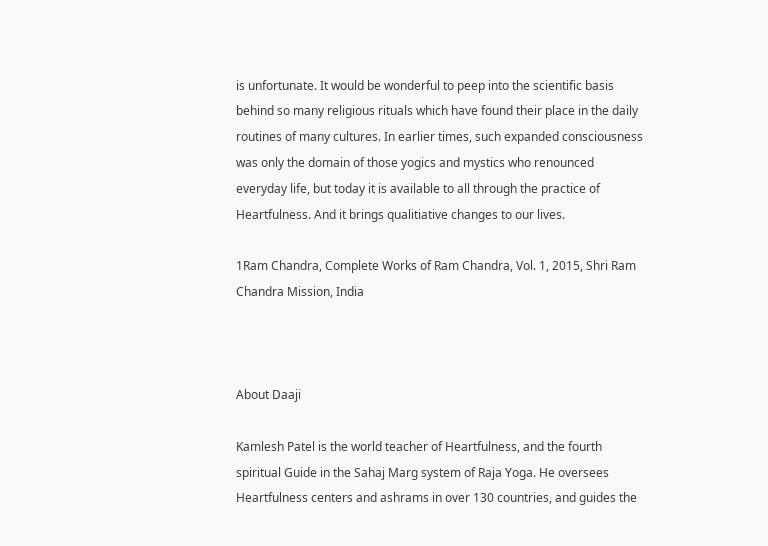is unfortunate. It would be wonderful to peep into the scientific basis behind so many religious rituals which have found their place in the daily routines of many cultures. In earlier times, such expanded consciousness was only the domain of those yogics and mystics who renounced everyday life, but today it is available to all through the practice of Heartfulness. And it brings qualitiative changes to our lives.

1Ram Chandra, Complete Works of Ram Chandra, Vol. 1, 2015, Shri Ram Chandra Mission, India



About Daaji

Kamlesh Patel is the world teacher of Heartfulness, and the fourth spiritual Guide in the Sahaj Marg system of Raja Yoga. He oversees Heartfulness centers and ashrams in over 130 countries, and guides the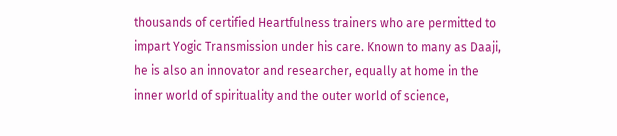thousands of certified Heartfulness trainers who are permitted to impart Yogic Transmission under his care. Known to many as Daaji, he is also an innovator and researcher, equally at home in the inner world of spirituality and the outer world of science,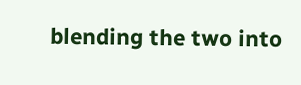blending the two into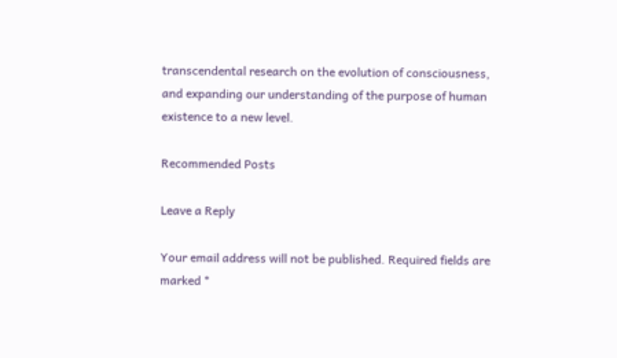transcendental research on the evolution of consciousness, and expanding our understanding of the purpose of human existence to a new level.

Recommended Posts

Leave a Reply

Your email address will not be published. Required fields are marked *